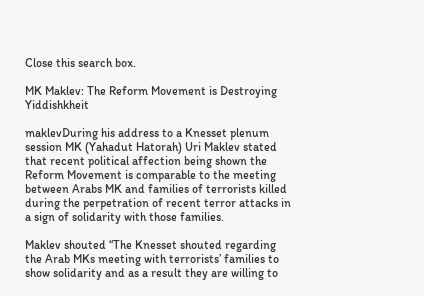Close this search box.

MK Maklev: The Reform Movement is Destroying Yiddishkheit

maklevDuring his address to a Knesset plenum session MK (Yahadut Hatorah) Uri Maklev stated that recent political affection being shown the Reform Movement is comparable to the meeting between Arabs MK and families of terrorists killed during the perpetration of recent terror attacks in a sign of solidarity with those families.

Maklev shouted “The Knesset shouted regarding the Arab MKs meeting with terrorists’ families to show solidarity and as a result they are willing to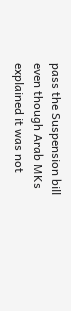pass the Suspension bill even though Arab MKs explained it was not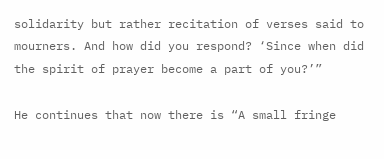solidarity but rather recitation of verses said to mourners. And how did you respond? ‘Since when did the spirit of prayer become a part of you?’”

He continues that now there is “A small fringe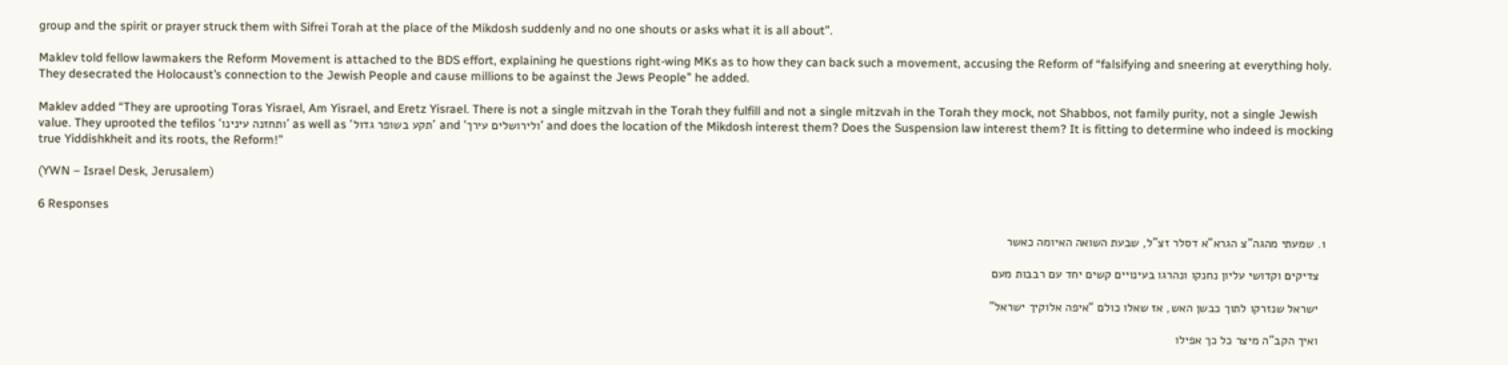group and the spirit or prayer struck them with Sifrei Torah at the place of the Mikdosh suddenly and no one shouts or asks what it is all about”.

Maklev told fellow lawmakers the Reform Movement is attached to the BDS effort, explaining he questions right-wing MKs as to how they can back such a movement, accusing the Reform of “falsifying and sneering at everything holy. They desecrated the Holocaust’s connection to the Jewish People and cause millions to be against the Jews People” he added.

Maklev added “They are uprooting Toras Yisrael, Am Yisrael, and Eretz Yisrael. There is not a single mitzvah in the Torah they fulfill and not a single mitzvah in the Torah they mock, not Shabbos, not family purity, not a single Jewish value. They uprooted the tefilos ‘ותחזנה עינינו’ as well as ‘תקע בשופר גדול’ and ‘ולירושלים עירך’ and does the location of the Mikdosh interest them? Does the Suspension law interest them? It is fitting to determine who indeed is mocking true Yiddishkheit and its roots, the Reform!”

(YWN – Israel Desk, Jerusalem)

6 Responses

  1. שמעתי מהגה”צ הגרא”א דסלר זצ”ל, שבעת השואה האיומה כאשר

    צדיקים וקדושי עליון נחנקו ונהרגו בעינויים קשים יחד עם רבבות מעם

    ישראל שנזרקו לתוך כבשן האש, אז שאלו כולם “איפה אלוקיך ישראל”

    ואיך הקב”ה מיצר כל כך אפילו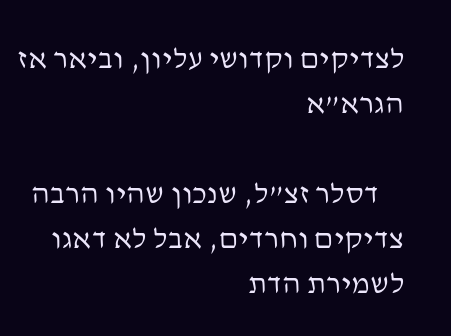לצדיקים וקדושי עליון, וביאר אז הגרא”א

    דסלר זצ”ל, שנכון שהיו הרבה צדיקים וחרדים, אבל לא דאגו לשמירת הדת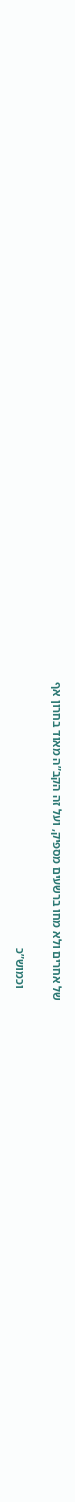של אחרים ולא מחו ברשעים מספיק, ועל זה הקב”ה מאוד בחרון אף

    וכמוש”כ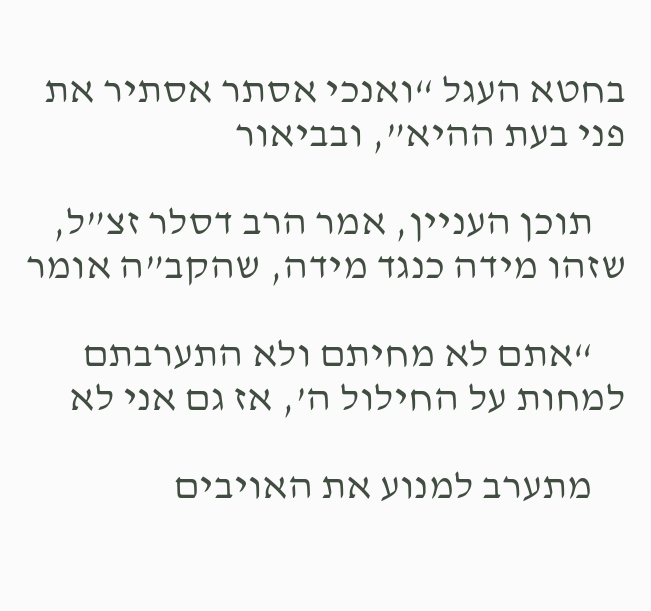בחטא העגל “ואנכי אסתר אסתיר את פני בעת ההיא”, ובביאור

    תוכן העניין, אמר הרב דסלר זצ”ל, שזהו מידה כנגד מידה, שהקב”ה אומר

    “אתם לא מחיתם ולא התערבתם למחות על החילול ה’, אז גם אני לא

    מתערב למנוע את האויבים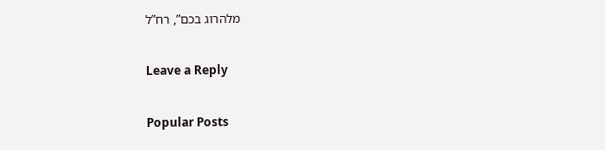מלהרוג בכם”, רח”ל

Leave a Reply

Popular Posts